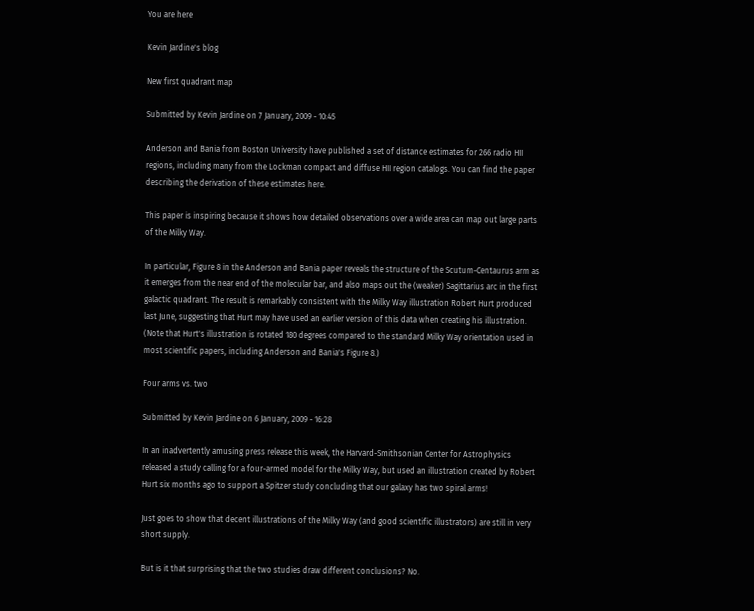You are here

Kevin Jardine's blog

New first quadrant map

Submitted by Kevin Jardine on 7 January, 2009 - 10:45

Anderson and Bania from Boston University have published a set of distance estimates for 266 radio HII regions, including many from the Lockman compact and diffuse HII region catalogs. You can find the paper describing the derivation of these estimates here.

This paper is inspiring because it shows how detailed observations over a wide area can map out large parts of the Milky Way.

In particular, Figure 8 in the Anderson and Bania paper reveals the structure of the Scutum-Centaurus arm as it emerges from the near end of the molecular bar, and also maps out the (weaker) Sagittarius arc in the first galactic quadrant. The result is remarkably consistent with the Milky Way illustration Robert Hurt produced last June, suggesting that Hurt may have used an earlier version of this data when creating his illustration. (Note that Hurt's illustration is rotated 180 degrees compared to the standard Milky Way orientation used in most scientific papers, including Anderson and Bania's Figure 8.)

Four arms vs. two

Submitted by Kevin Jardine on 6 January, 2009 - 16:28

In an inadvertently amusing press release this week, the Harvard-Smithsonian Center for Astrophysics released a study calling for a four-armed model for the Milky Way, but used an illustration created by Robert Hurt six months ago to support a Spitzer study concluding that our galaxy has two spiral arms!

Just goes to show that decent illustrations of the Milky Way (and good scientific illustrators) are still in very short supply.

But is it that surprising that the two studies draw different conclusions? No.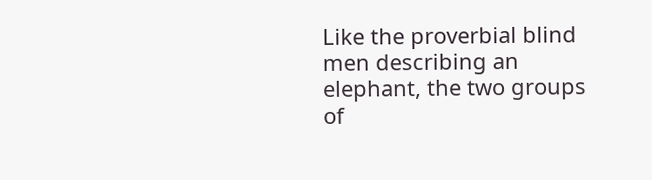Like the proverbial blind men describing an elephant, the two groups of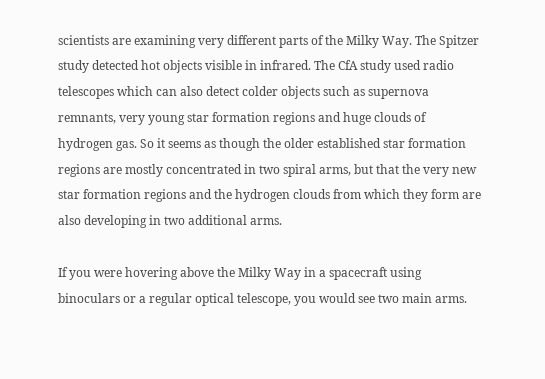scientists are examining very different parts of the Milky Way. The Spitzer study detected hot objects visible in infrared. The CfA study used radio telescopes which can also detect colder objects such as supernova remnants, very young star formation regions and huge clouds of hydrogen gas. So it seems as though the older established star formation regions are mostly concentrated in two spiral arms, but that the very new star formation regions and the hydrogen clouds from which they form are also developing in two additional arms.

If you were hovering above the Milky Way in a spacecraft using binoculars or a regular optical telescope, you would see two main arms.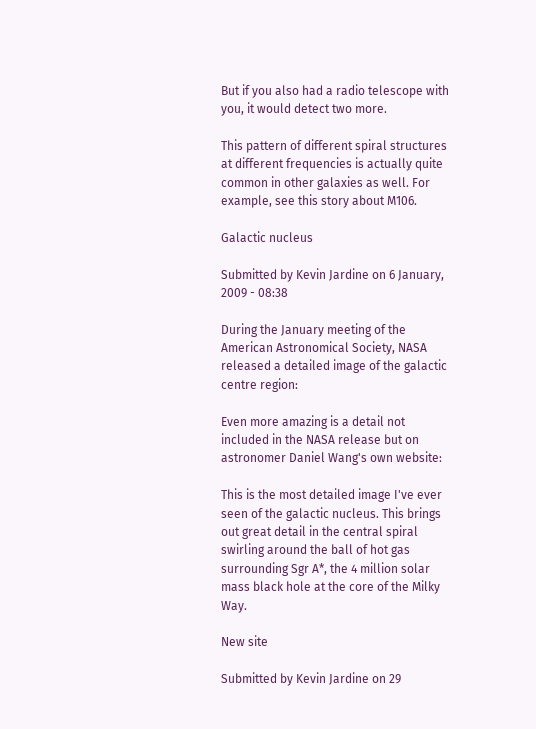But if you also had a radio telescope with you, it would detect two more.

This pattern of different spiral structures at different frequencies is actually quite common in other galaxies as well. For example, see this story about M106.

Galactic nucleus

Submitted by Kevin Jardine on 6 January, 2009 - 08:38

During the January meeting of the American Astronomical Society, NASA released a detailed image of the galactic centre region:

Even more amazing is a detail not included in the NASA release but on astronomer Daniel Wang's own website:

This is the most detailed image I've ever seen of the galactic nucleus. This brings out great detail in the central spiral swirling around the ball of hot gas surrounding Sgr A*, the 4 million solar mass black hole at the core of the Milky Way.

New site

Submitted by Kevin Jardine on 29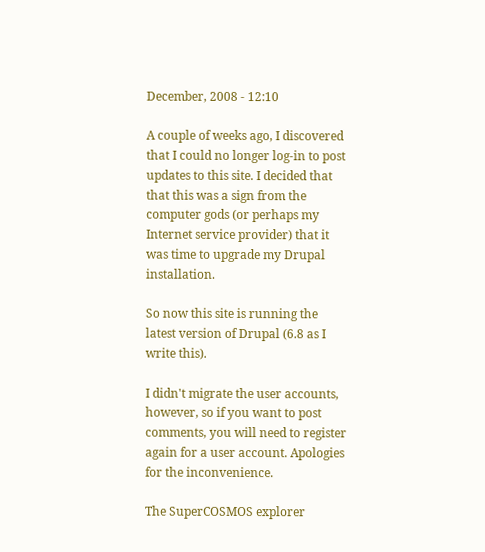December, 2008 - 12:10

A couple of weeks ago, I discovered that I could no longer log-in to post updates to this site. I decided that that this was a sign from the computer gods (or perhaps my Internet service provider) that it was time to upgrade my Drupal installation.

So now this site is running the latest version of Drupal (6.8 as I write this).

I didn't migrate the user accounts, however, so if you want to post comments, you will need to register again for a user account. Apologies for the inconvenience.

The SuperCOSMOS explorer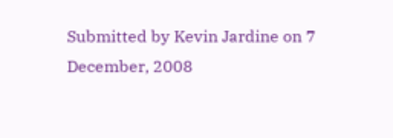Submitted by Kevin Jardine on 7 December, 2008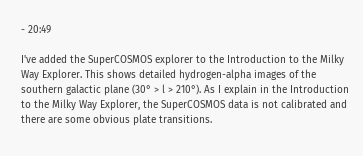- 20:49

I've added the SuperCOSMOS explorer to the Introduction to the Milky Way Explorer. This shows detailed hydrogen-alpha images of the southern galactic plane (30° > l > 210°). As I explain in the Introduction to the Milky Way Explorer, the SuperCOSMOS data is not calibrated and there are some obvious plate transitions.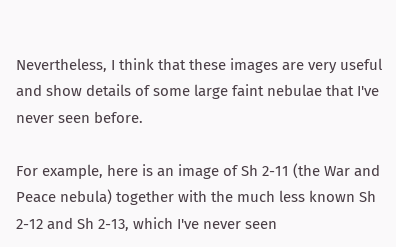Nevertheless, I think that these images are very useful and show details of some large faint nebulae that I've never seen before.

For example, here is an image of Sh 2-11 (the War and Peace nebula) together with the much less known Sh 2-12 and Sh 2-13, which I've never seen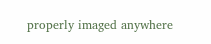properly imaged anywhere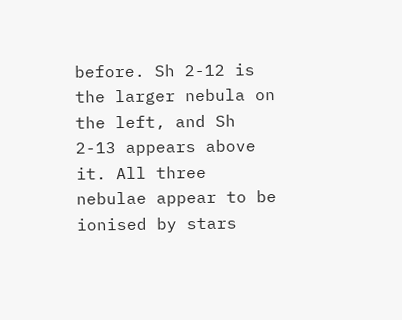before. Sh 2-12 is the larger nebula on the left, and Sh 2-13 appears above it. All three nebulae appear to be ionised by stars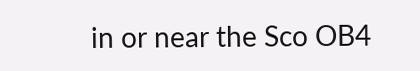in or near the Sco OB4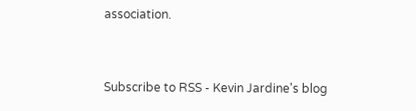association.


Subscribe to RSS - Kevin Jardine's blog